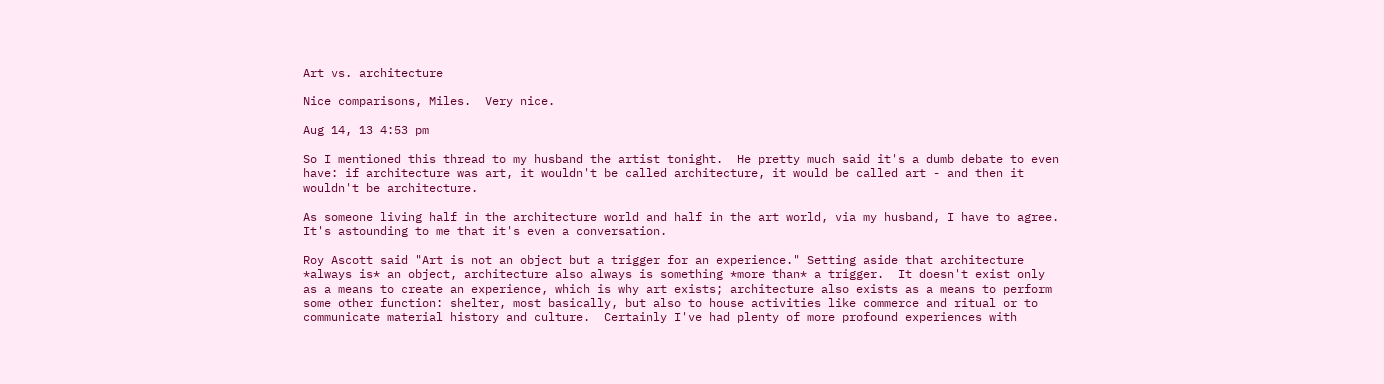Art vs. architecture

Nice comparisons, Miles.  Very nice.

Aug 14, 13 4:53 pm

So I mentioned this thread to my husband the artist tonight.  He pretty much said it's a dumb debate to even have: if architecture was art, it wouldn't be called architecture, it would be called art - and then it wouldn't be architecture.

As someone living half in the architecture world and half in the art world, via my husband, I have to agree.  It's astounding to me that it's even a conversation.

Roy Ascott said "Art is not an object but a trigger for an experience." Setting aside that architecture *always is* an object, architecture also always is something *more than* a trigger.  It doesn't exist only as a means to create an experience, which is why art exists; architecture also exists as a means to perform some other function: shelter, most basically, but also to house activities like commerce and ritual or to communicate material history and culture.  Certainly I've had plenty of more profound experiences with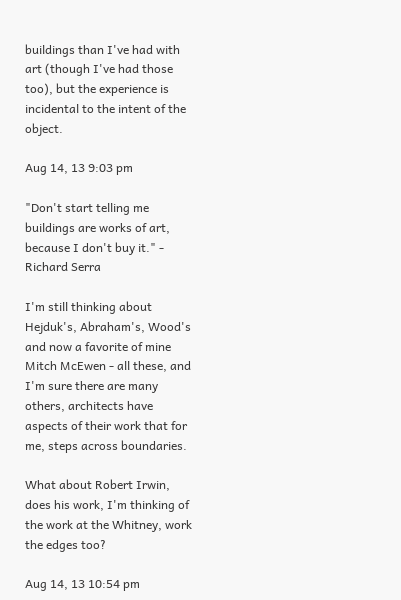buildings than I've had with art (though I've had those too), but the experience is incidental to the intent of the object.

Aug 14, 13 9:03 pm

"Don't start telling me buildings are works of art, because I don't buy it." - Richard Serra

I'm still thinking about Hejduk's, Abraham's, Wood's and now a favorite of mine Mitch McEwen - all these, and I'm sure there are many others, architects have aspects of their work that for me, steps across boundaries.

What about Robert Irwin, does his work, I'm thinking of the work at the Whitney, work the edges too?

Aug 14, 13 10:54 pm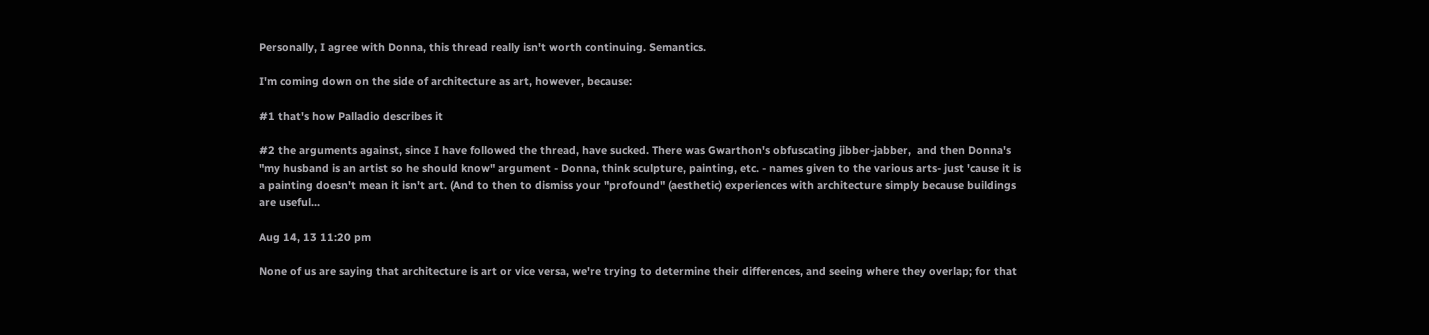Personally, I agree with Donna, this thread really isn't worth continuing. Semantics.

I'm coming down on the side of architecture as art, however, because:

#1 that's how Palladio describes it

#2 the arguments against, since I have followed the thread, have sucked. There was Gwarthon's obfuscating jibber-jabber,  and then Donna's "my husband is an artist so he should know" argument - Donna, think sculpture, painting, etc. - names given to the various arts- just 'cause it is a painting doesn't mean it isn't art. (And to then to dismiss your "profound" (aesthetic) experiences with architecture simply because buildings are useful...

Aug 14, 13 11:20 pm

None of us are saying that architecture is art or vice versa, we're trying to determine their differences, and seeing where they overlap; for that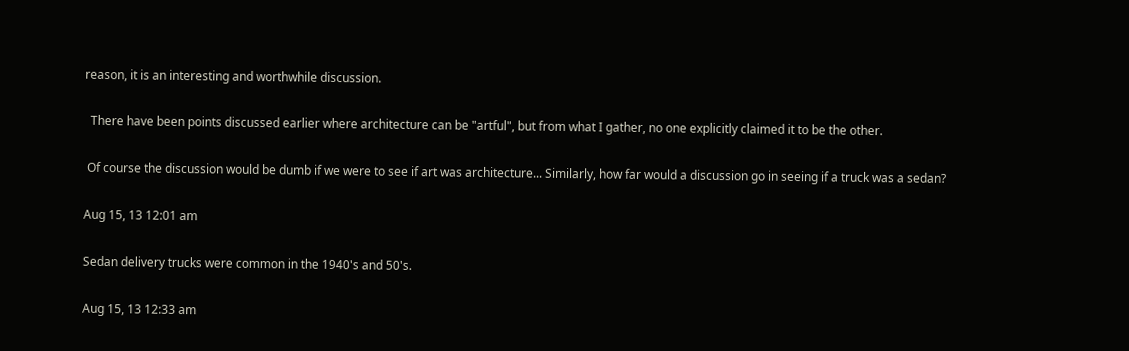reason, it is an interesting and worthwhile discussion.

  There have been points discussed earlier where architecture can be "artful", but from what I gather, no one explicitly claimed it to be the other.

 Of course the discussion would be dumb if we were to see if art was architecture... Similarly, how far would a discussion go in seeing if a truck was a sedan?

Aug 15, 13 12:01 am

Sedan delivery trucks were common in the 1940's and 50's.

Aug 15, 13 12:33 am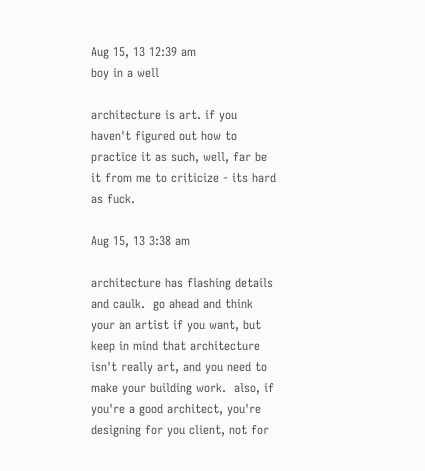Aug 15, 13 12:39 am
boy in a well

architecture is art. if you haven't figured out how to practice it as such, well, far be it from me to criticize - its hard as fuck.

Aug 15, 13 3:38 am

architecture has flashing details and caulk.  go ahead and think your an artist if you want, but keep in mind that architecture isn't really art, and you need to make your building work.  also, if you're a good architect, you're designing for you client, not for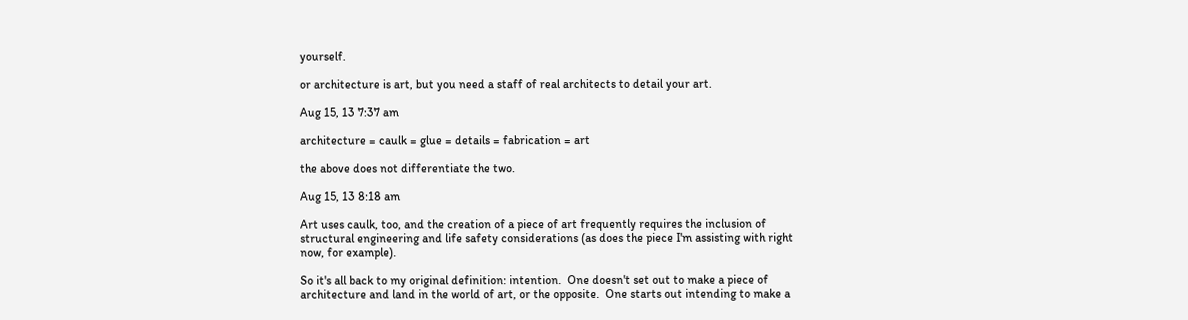yourself.

or architecture is art, but you need a staff of real architects to detail your art.

Aug 15, 13 7:37 am

architecture = caulk = glue = details = fabrication = art

the above does not differentiate the two.

Aug 15, 13 8:18 am

Art uses caulk, too, and the creation of a piece of art frequently requires the inclusion of structural engineering and life safety considerations (as does the piece I'm assisting with right now, for example).

So it's all back to my original definition: intention.  One doesn't set out to make a piece of architecture and land in the world of art, or the opposite.  One starts out intending to make a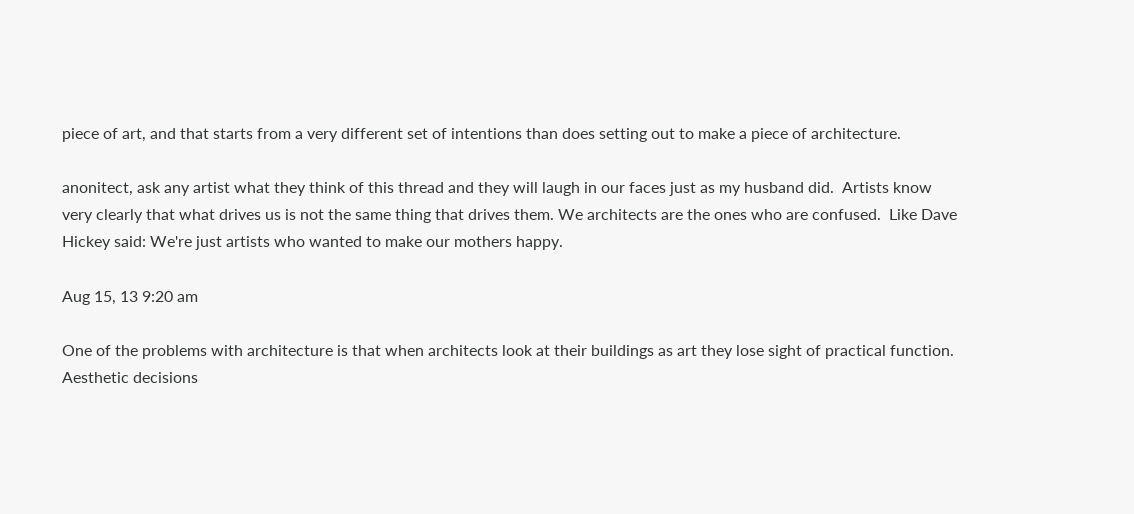piece of art, and that starts from a very different set of intentions than does setting out to make a piece of architecture.

anonitect, ask any artist what they think of this thread and they will laugh in our faces just as my husband did.  Artists know very clearly that what drives us is not the same thing that drives them. We architects are the ones who are confused.  Like Dave Hickey said: We're just artists who wanted to make our mothers happy.

Aug 15, 13 9:20 am

One of the problems with architecture is that when architects look at their buildings as art they lose sight of practical function. Aesthetic decisions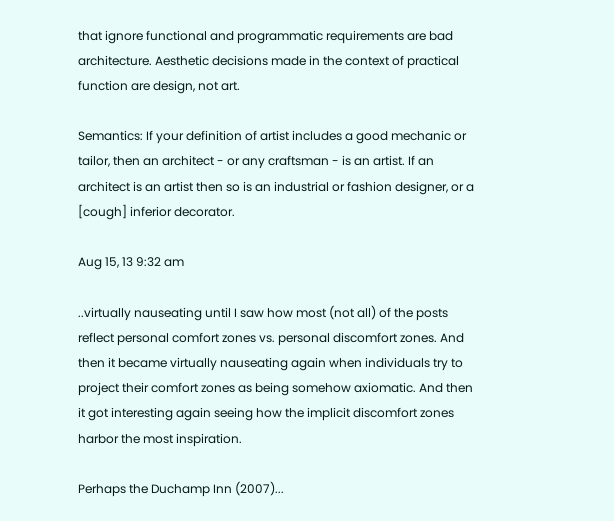that ignore functional and programmatic requirements are bad architecture. Aesthetic decisions made in the context of practical function are design, not art.

Semantics: If your definition of artist includes a good mechanic or tailor, then an architect - or any craftsman - is an artist. If an architect is an artist then so is an industrial or fashion designer, or a [cough] inferior decorator.

Aug 15, 13 9:32 am

..virtually nauseating until I saw how most (not all) of the posts reflect personal comfort zones vs. personal discomfort zones. And then it became virtually nauseating again when individuals try to project their comfort zones as being somehow axiomatic. And then it got interesting again seeing how the implicit discomfort zones harbor the most inspiration.

Perhaps the Duchamp Inn (2007)...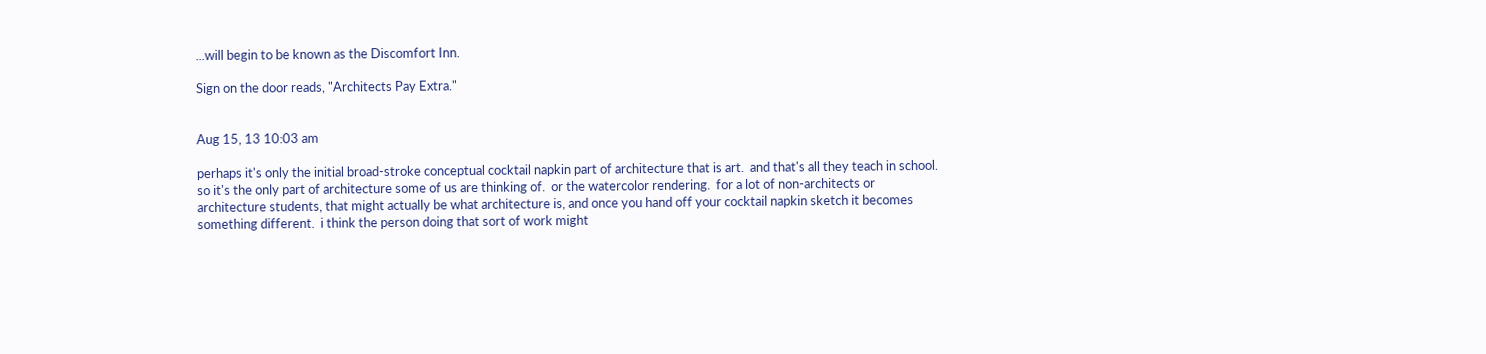...will begin to be known as the Discomfort Inn.

Sign on the door reads, "Architects Pay Extra."


Aug 15, 13 10:03 am

perhaps it's only the initial broad-stroke conceptual cocktail napkin part of architecture that is art.  and that's all they teach in school.  so it's the only part of architecture some of us are thinking of.  or the watercolor rendering.  for a lot of non-architects or architecture students, that might actually be what architecture is, and once you hand off your cocktail napkin sketch it becomes something different.  i think the person doing that sort of work might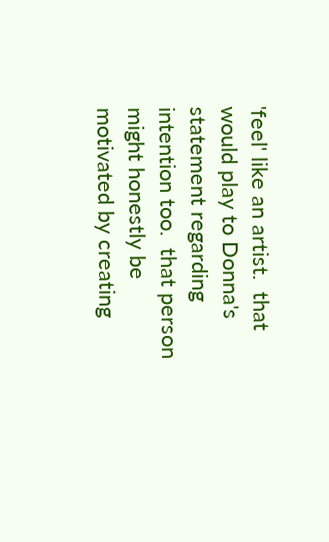'feel' like an artist.  that would play to Donna's statement regarding intention too.  that person might honestly be motivated by creating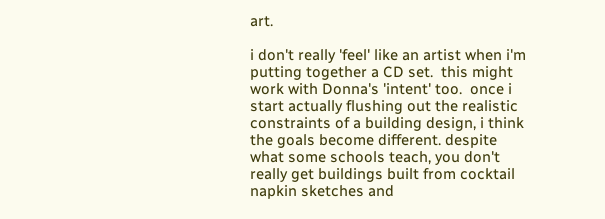art.

i don't really 'feel' like an artist when i'm putting together a CD set.  this might work with Donna's 'intent' too.  once i start actually flushing out the realistic constraints of a building design, i think the goals become different. despite what some schools teach, you don't really get buildings built from cocktail napkin sketches and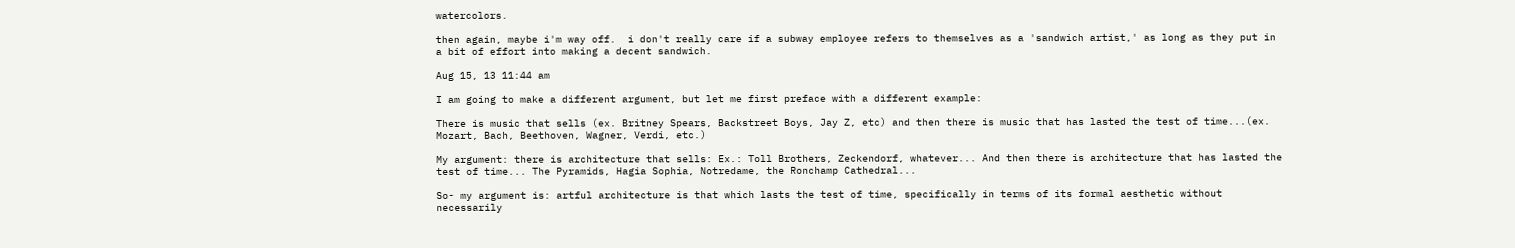watercolors.

then again, maybe i'm way off.  i don't really care if a subway employee refers to themselves as a 'sandwich artist,' as long as they put in a bit of effort into making a decent sandwich.

Aug 15, 13 11:44 am

I am going to make a different argument, but let me first preface with a different example:

There is music that sells (ex. Britney Spears, Backstreet Boys, Jay Z, etc) and then there is music that has lasted the test of time...(ex. Mozart, Bach, Beethoven, Wagner, Verdi, etc.)

My argument: there is architecture that sells: Ex.: Toll Brothers, Zeckendorf, whatever... And then there is architecture that has lasted the test of time... The Pyramids, Hagia Sophia, Notredame, the Ronchamp Cathedral...

So- my argument is: artful architecture is that which lasts the test of time, specifically in terms of its formal aesthetic without necessarily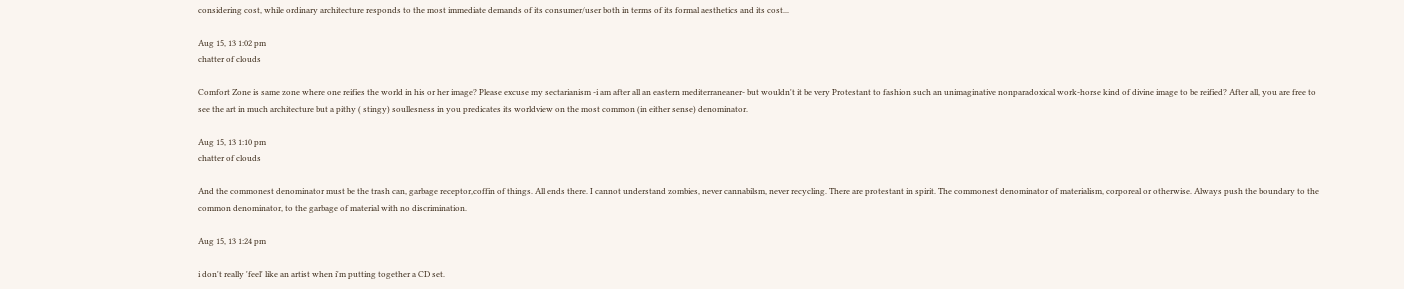considering cost, while ordinary architecture responds to the most immediate demands of its consumer/user both in terms of its formal aesthetics and its cost...

Aug 15, 13 1:02 pm
chatter of clouds

Comfort Zone is same zone where one reifies the world in his or her image? Please excuse my sectarianism -i am after all an eastern mediterraneaner- but wouldn't it be very Protestant to fashion such an unimaginative nonparadoxical work-horse kind of divine image to be reified? After all, you are free to see the art in much architecture but a pithy ( stingy) soullesness in you predicates its worldview on the most common (in either sense) denominator.

Aug 15, 13 1:10 pm
chatter of clouds

And the commonest denominator must be the trash can, garbage receptor,coffin of things. All ends there. I cannot understand zombies, never cannabilsm, never recycling. There are protestant in spirit. The commonest denominator of materialism, corporeal or otherwise. Always push the boundary to the common denominator, to the garbage of material with no discrimination.

Aug 15, 13 1:24 pm

i don't really 'feel' like an artist when i'm putting together a CD set.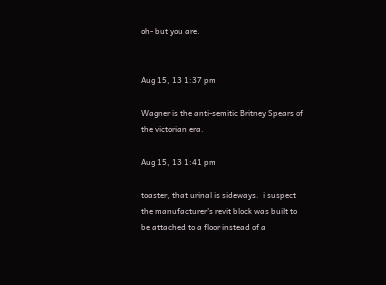oh- but you are.


Aug 15, 13 1:37 pm

Wagner is the anti-semitic Britney Spears of the victorian era.

Aug 15, 13 1:41 pm

toaster, that urinal is sideways.  i suspect the manufacturer's revit block was built to be attached to a floor instead of a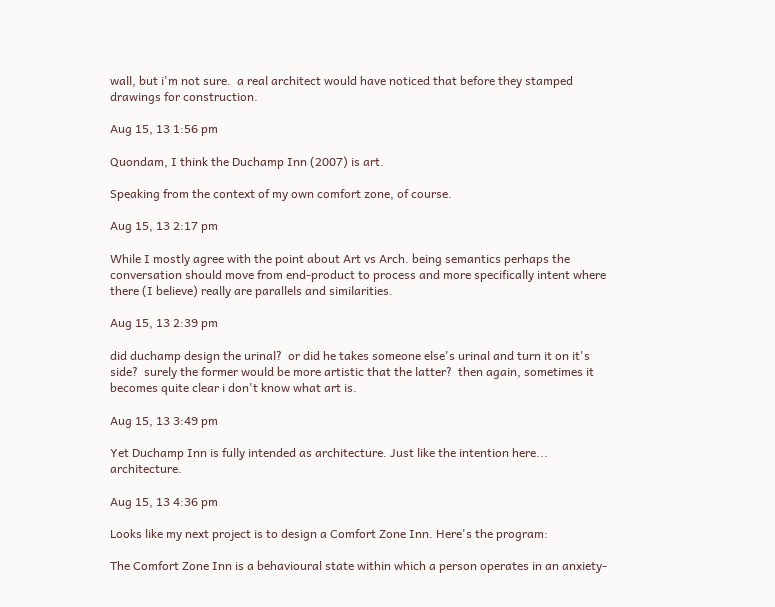wall, but i'm not sure.  a real architect would have noticed that before they stamped drawings for construction.

Aug 15, 13 1:56 pm

Quondam, I think the Duchamp Inn (2007) is art.

Speaking from the context of my own comfort zone, of course.

Aug 15, 13 2:17 pm

While I mostly agree with the point about Art vs Arch. being semantics perhaps the conversation should move from end-product to process and more specifically intent where there (I believe) really are parallels and similarities.

Aug 15, 13 2:39 pm

did duchamp design the urinal?  or did he takes someone else's urinal and turn it on it's side?  surely the former would be more artistic that the latter?  then again, sometimes it becomes quite clear i don't know what art is.

Aug 15, 13 3:49 pm

Yet Duchamp Inn is fully intended as architecture. Just like the intention here... architecture.

Aug 15, 13 4:36 pm

Looks like my next project is to design a Comfort Zone Inn. Here's the program:

The Comfort Zone Inn is a behavioural state within which a person operates in an anxiety-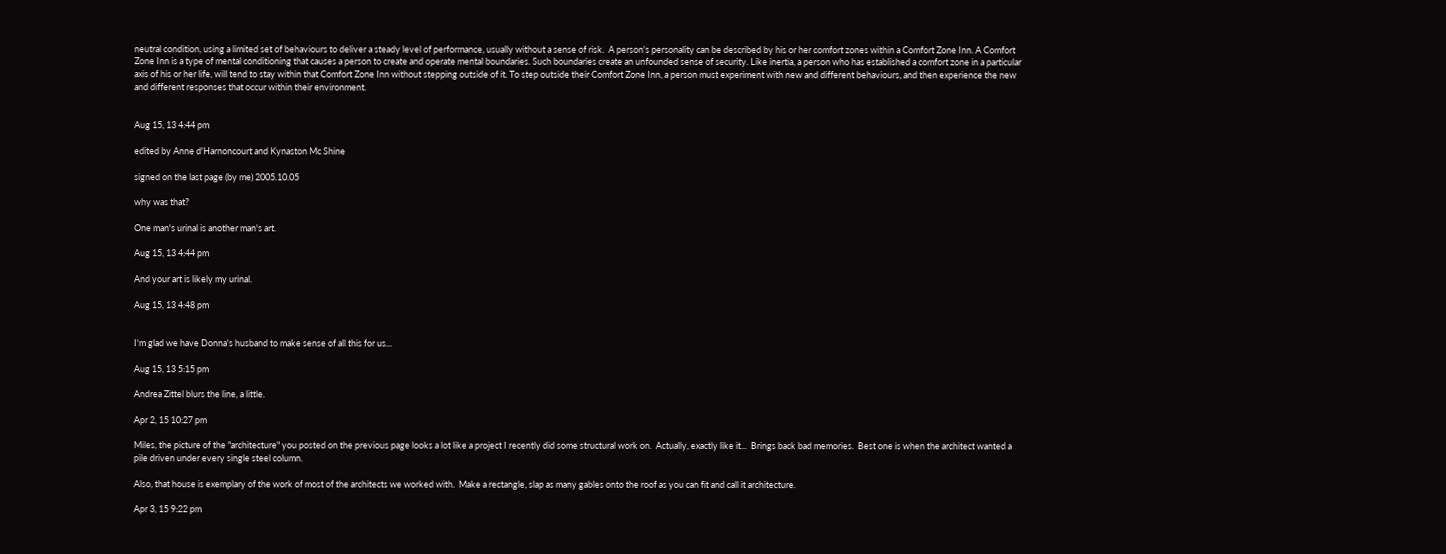neutral condition, using a limited set of behaviours to deliver a steady level of performance, usually without a sense of risk.  A person's personality can be described by his or her comfort zones within a Comfort Zone Inn. A Comfort Zone Inn is a type of mental conditioning that causes a person to create and operate mental boundaries. Such boundaries create an unfounded sense of security. Like inertia, a person who has established a comfort zone in a particular axis of his or her life, will tend to stay within that Comfort Zone Inn without stepping outside of it. To step outside their Comfort Zone Inn, a person must experiment with new and different behaviours, and then experience the new and different responses that occur within their environment.


Aug 15, 13 4:44 pm

edited by Anne d'Harnoncourt and Kynaston Mc Shine

signed on the last page (by me) 2005.10.05

why was that?

One man's urinal is another man's art.

Aug 15, 13 4:44 pm

And your art is likely my urinal.

Aug 15, 13 4:48 pm


I'm glad we have Donna's husband to make sense of all this for us...

Aug 15, 13 5:15 pm

Andrea Zittel blurs the line, a little.

Apr 2, 15 10:27 pm

Miles, the picture of the "architecture" you posted on the previous page looks a lot like a project I recently did some structural work on.  Actually, exactly like it...  Brings back bad memories.  Best one is when the architect wanted a pile driven under every single steel column.

Also, that house is exemplary of the work of most of the architects we worked with.  Make a rectangle, slap as many gables onto the roof as you can fit and call it architecture.

Apr 3, 15 9:22 pm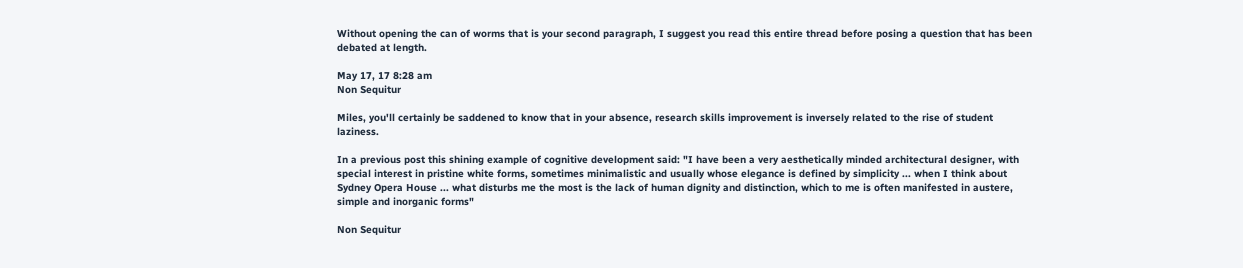Without opening the can of worms that is your second paragraph, I suggest you read this entire thread before posing a question that has been debated at length.

May 17, 17 8:28 am
Non Sequitur

Miles, you'll certainly be saddened to know that in your absence, research skills improvement is inversely related to the rise of student laziness.

In a previous post this shining example of cognitive development said: "I have been a very aesthetically minded architectural designer, with special interest in pristine white forms, sometimes minimalistic and usually whose elegance is defined by simplicity ... when I think about Sydney Opera House ... what disturbs me the most is the lack of human dignity and distinction, which to me is often manifested in austere, simple and inorganic forms"

Non Sequitur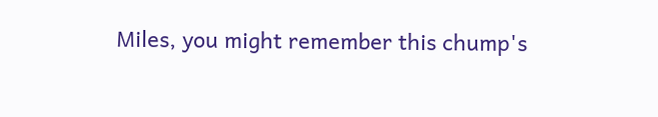Miles, you might remember this chump's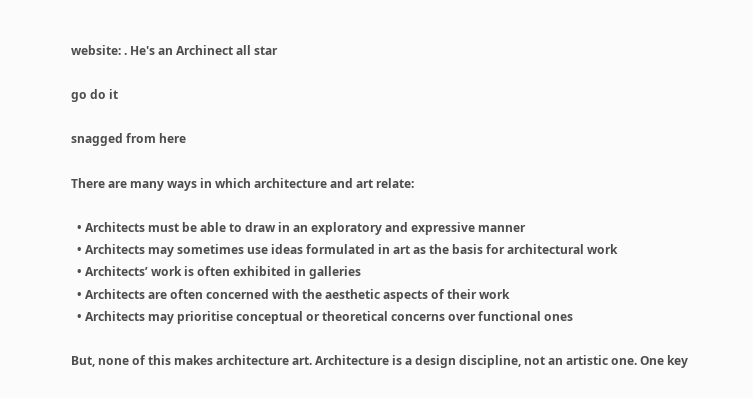website: . He's an Archinect all star

go do it

snagged from here

There are many ways in which architecture and art relate:

  • Architects must be able to draw in an exploratory and expressive manner
  • Architects may sometimes use ideas formulated in art as the basis for architectural work
  • Architects’ work is often exhibited in galleries
  • Architects are often concerned with the aesthetic aspects of their work
  • Architects may prioritise conceptual or theoretical concerns over functional ones

But, none of this makes architecture art. Architecture is a design discipline, not an artistic one. One key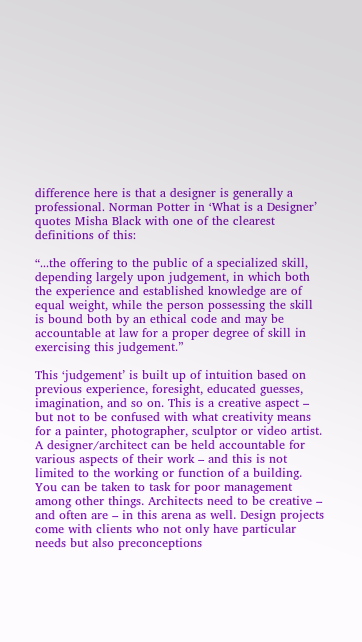difference here is that a designer is generally a professional. Norman Potter in ‘What is a Designer’ quotes Misha Black with one of the clearest definitions of this:

“...the offering to the public of a specialized skill, depending largely upon judgement, in which both the experience and established knowledge are of equal weight, while the person possessing the skill is bound both by an ethical code and may be accountable at law for a proper degree of skill in exercising this judgement.”

This ‘judgement’ is built up of intuition based on previous experience, foresight, educated guesses, imagination, and so on. This is a creative aspect – but not to be confused with what creativity means for a painter, photographer, sculptor or video artist. A designer/architect can be held accountable for various aspects of their work – and this is not limited to the working or function of a building. You can be taken to task for poor management among other things. Architects need to be creative – and often are – in this arena as well. Design projects come with clients who not only have particular needs but also preconceptions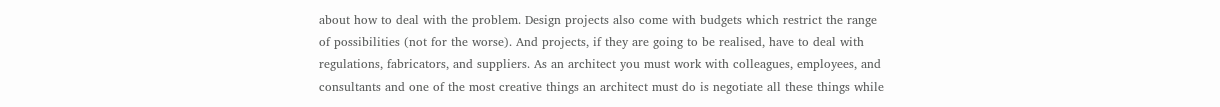about how to deal with the problem. Design projects also come with budgets which restrict the range of possibilities (not for the worse). And projects, if they are going to be realised, have to deal with regulations, fabricators, and suppliers. As an architect you must work with colleagues, employees, and consultants and one of the most creative things an architect must do is negotiate all these things while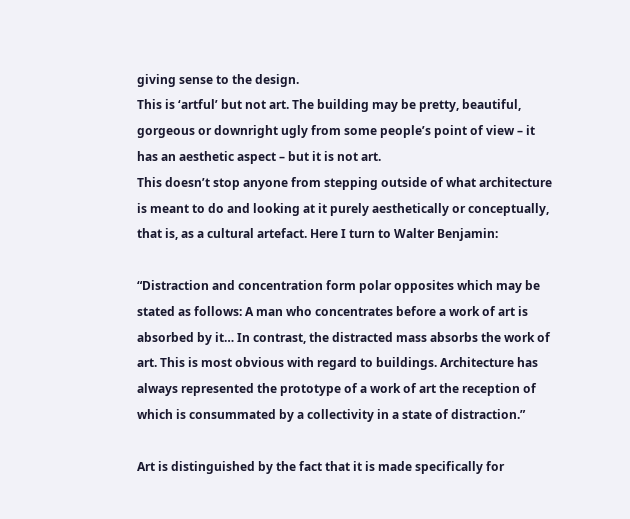giving sense to the design.
This is ‘artful’ but not art. The building may be pretty, beautiful, gorgeous or downright ugly from some people’s point of view – it has an aesthetic aspect – but it is not art.
This doesn’t stop anyone from stepping outside of what architecture is meant to do and looking at it purely aesthetically or conceptually, that is, as a cultural artefact. Here I turn to Walter Benjamin:

“Distraction and concentration form polar opposites which may be stated as follows: A man who concentrates before a work of art is absorbed by it… In contrast, the distracted mass absorbs the work of art. This is most obvious with regard to buildings. Architecture has always represented the prototype of a work of art the reception of which is consummated by a collectivity in a state of distraction.”

Art is distinguished by the fact that it is made specifically for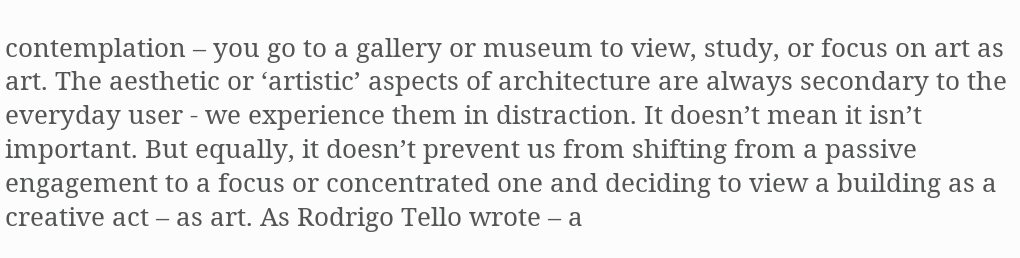contemplation – you go to a gallery or museum to view, study, or focus on art as art. The aesthetic or ‘artistic’ aspects of architecture are always secondary to the everyday user - we experience them in distraction. It doesn’t mean it isn’t important. But equally, it doesn’t prevent us from shifting from a passive engagement to a focus or concentrated one and deciding to view a building as a creative act – as art. As Rodrigo Tello wrote – a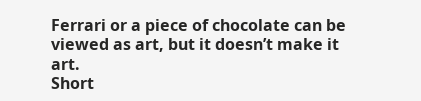Ferrari or a piece of chocolate can be viewed as art, but it doesn’t make it art.
Short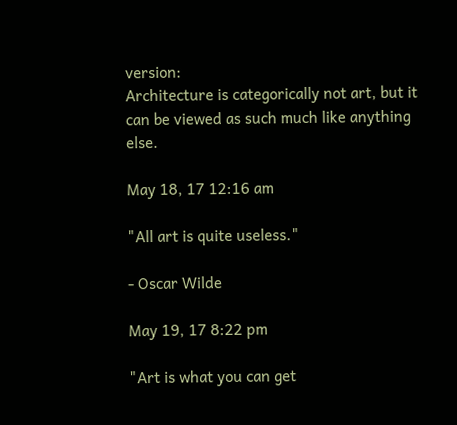version:
Architecture is categorically not art, but it can be viewed as such much like anything else.

May 18, 17 12:16 am

"All art is quite useless."

- Oscar Wilde

May 19, 17 8:22 pm

"Art is what you can get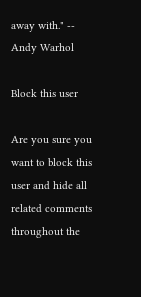away with." -- Andy Warhol

Block this user

Are you sure you want to block this user and hide all related comments throughout the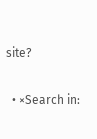site?

  • ×Search in: